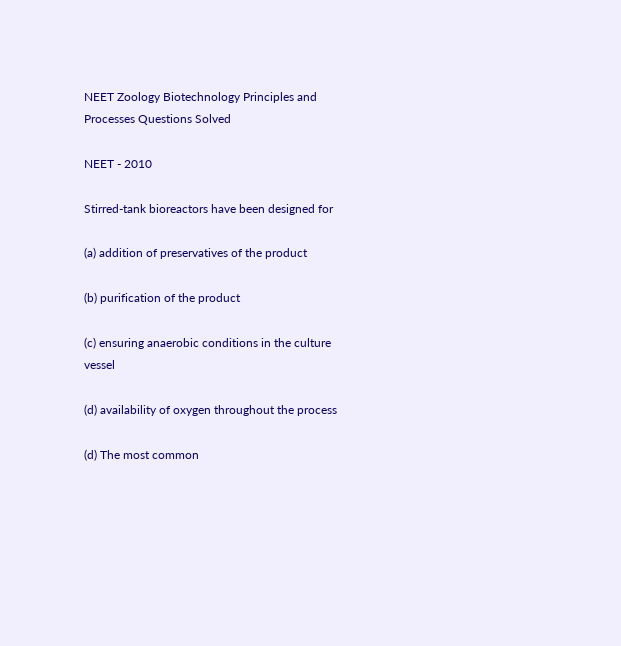NEET Zoology Biotechnology Principles and Processes Questions Solved

NEET - 2010

Stirred-tank bioreactors have been designed for

(a) addition of preservatives of the product

(b) purification of the product

(c) ensuring anaerobic conditions in the culture vessel

(d) availability of oxygen throughout the process

(d) The most common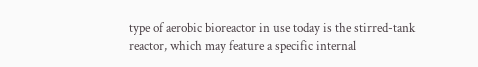type of aerobic bioreactor in use today is the stirred-tank reactor, which may feature a specific internal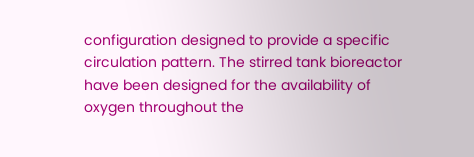configuration designed to provide a specific circulation pattern. The stirred tank bioreactor have been designed for the availability of oxygen throughout the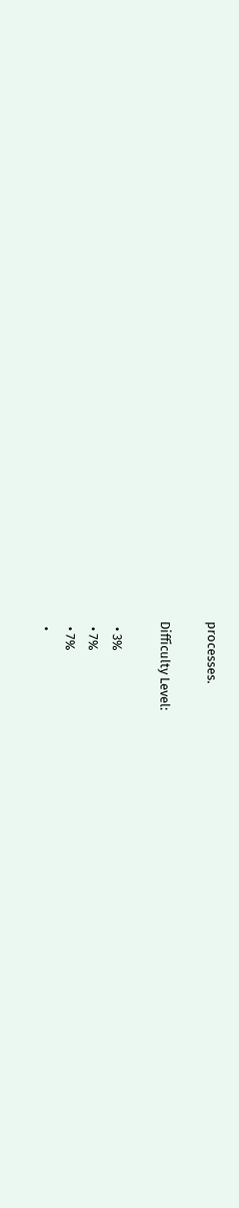processes.

Difficulty Level:

  • 3%
  • 7%
  • 7%
  •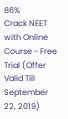86%
Crack NEET with Online Course - Free Trial (Offer Valid Till September 22, 2019)